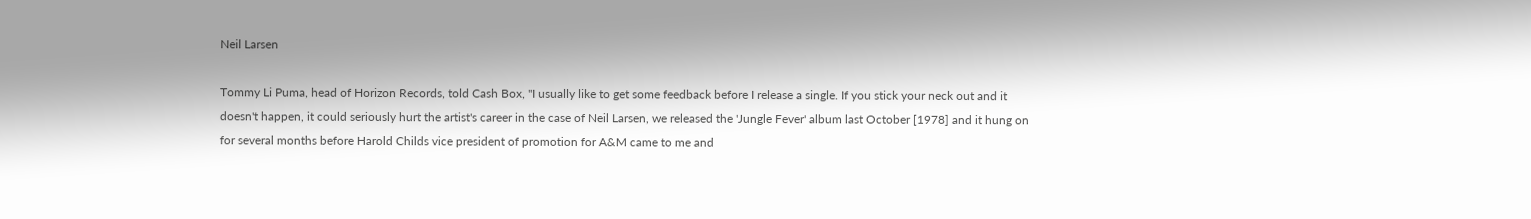Neil Larsen

Tommy Li Puma, head of Horizon Records, told Cash Box, "I usually like to get some feedback before I release a single. If you stick your neck out and it doesn't happen, it could seriously hurt the artist's career in the case of Neil Larsen, we released the 'Jungle Fever' album last October [1978] and it hung on for several months before Harold Childs vice president of promotion for A&M came to me and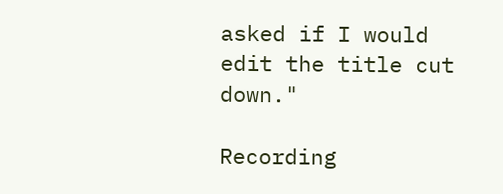asked if I would edit the title cut down."

Recording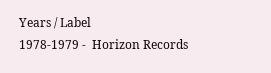Years / Label
1978-1979 -  Horizon Records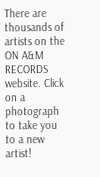There are thousands of artists on the ON A&M RECORDS website. Click on a photograph to take you to a new artist!